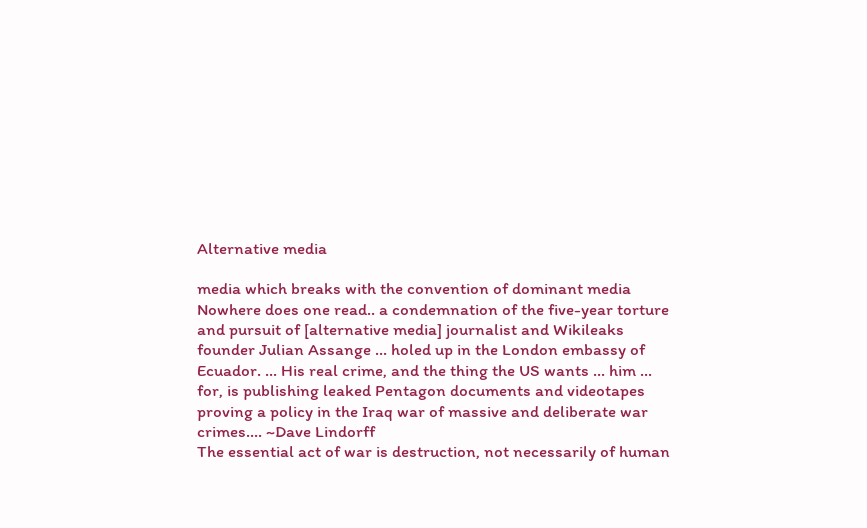Alternative media

media which breaks with the convention of dominant media
Nowhere does one read.. a condemnation of the five-year torture and pursuit of [alternative media] journalist and Wikileaks founder Julian Assange ... holed up in the London embassy of Ecuador. ... His real crime, and the thing the US wants ... him ... for, is publishing leaked Pentagon documents and videotapes proving a policy in the Iraq war of massive and deliberate war crimes.... ~Dave Lindorff
The essential act of war is destruction, not necessarily of human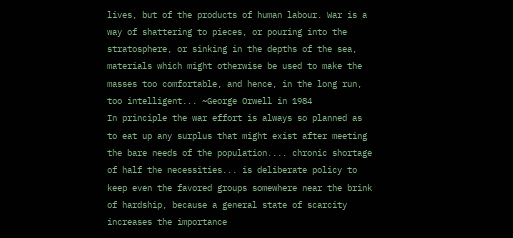lives, but of the products of human labour. War is a way of shattering to pieces, or pouring into the stratosphere, or sinking in the depths of the sea, materials which might otherwise be used to make the masses too comfortable, and hence, in the long run, too intelligent... ~George Orwell in 1984
In principle the war effort is always so planned as to eat up any surplus that might exist after meeting the bare needs of the population.... chronic shortage of half the necessities... is deliberate policy to keep even the favored groups somewhere near the brink of hardship, because a general state of scarcity increases the importance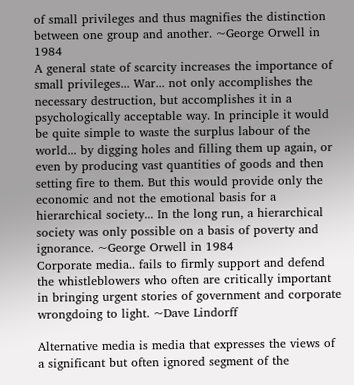of small privileges and thus magnifies the distinction between one group and another. ~George Orwell in 1984
A general state of scarcity increases the importance of small privileges... War... not only accomplishes the necessary destruction, but accomplishes it in a psychologically acceptable way. In principle it would be quite simple to waste the surplus labour of the world... by digging holes and filling them up again, or even by producing vast quantities of goods and then setting fire to them. But this would provide only the economic and not the emotional basis for a hierarchical society... In the long run, a hierarchical society was only possible on a basis of poverty and ignorance. ~George Orwell in 1984
Corporate media.. fails to firmly support and defend the whistleblowers who often are critically important in bringing urgent stories of government and corporate wrongdoing to light. ~Dave Lindorff

Alternative media is media that expresses the views of a significant but often ignored segment of the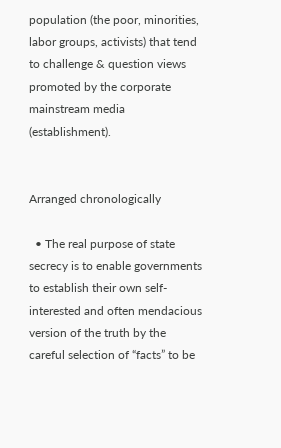population (the poor, minorities, labor groups, activists) that tend to challenge & question views promoted by the corporate mainstream media (establishment).


Arranged chronologically

  • The real purpose of state secrecy is to enable governments to establish their own self-interested and often mendacious version of the truth by the careful selection of “facts” to be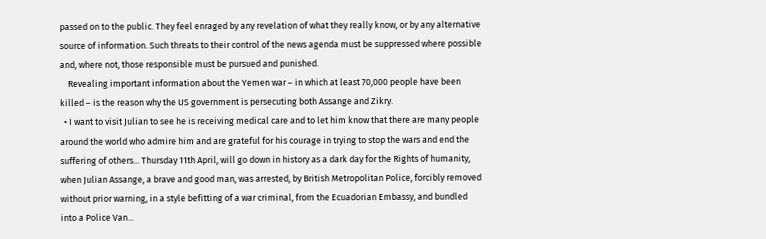passed on to the public. They feel enraged by any revelation of what they really know, or by any alternative source of information. Such threats to their control of the news agenda must be suppressed where possible and, where not, those responsible must be pursued and punished.
    Revealing important information about the Yemen war – in which at least 70,000 people have been killed – is the reason why the US government is persecuting both Assange and Zikry.
  • I want to visit Julian to see he is receiving medical care and to let him know that there are many people around the world who admire him and are grateful for his courage in trying to stop the wars and end the suffering of others... Thursday 11th April, will go down in history as a dark day for the Rights of humanity, when Julian Assange, a brave and good man, was arrested, by British Metropolitan Police, forcibly removed without prior warning, in a style befitting of a war criminal, from the Ecuadorian Embassy, and bundled into a Police Van...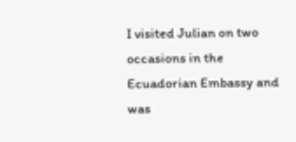I visited Julian on two occasions in the Ecuadorian Embassy and was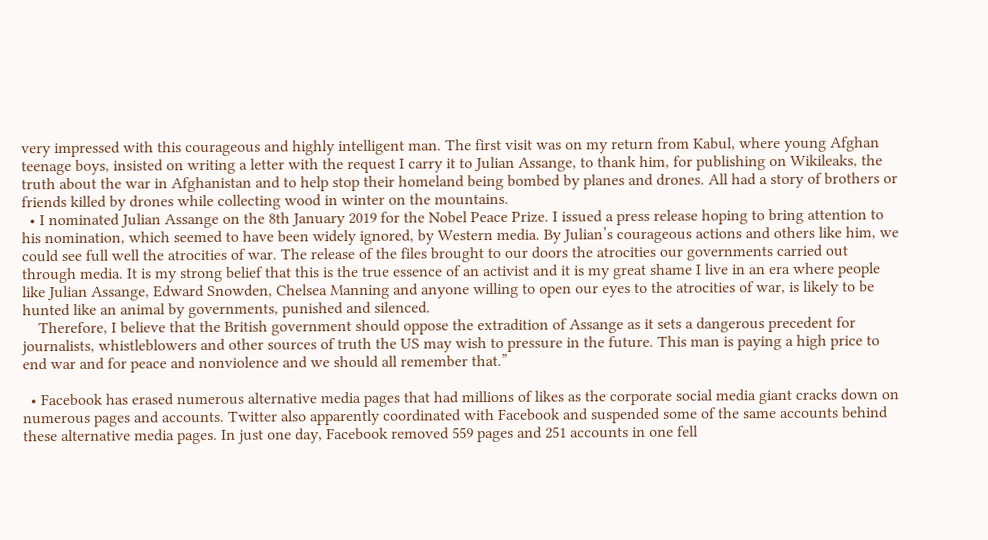very impressed with this courageous and highly intelligent man. The first visit was on my return from Kabul, where young Afghan teenage boys, insisted on writing a letter with the request I carry it to Julian Assange, to thank him, for publishing on Wikileaks, the truth about the war in Afghanistan and to help stop their homeland being bombed by planes and drones. All had a story of brothers or friends killed by drones while collecting wood in winter on the mountains.
  • I nominated Julian Assange on the 8th January 2019 for the Nobel Peace Prize. I issued a press release hoping to bring attention to his nomination, which seemed to have been widely ignored, by Western media. By Julian’s courageous actions and others like him, we could see full well the atrocities of war. The release of the files brought to our doors the atrocities our governments carried out through media. It is my strong belief that this is the true essence of an activist and it is my great shame I live in an era where people like Julian Assange, Edward Snowden, Chelsea Manning and anyone willing to open our eyes to the atrocities of war, is likely to be hunted like an animal by governments, punished and silenced.
    Therefore, I believe that the British government should oppose the extradition of Assange as it sets a dangerous precedent for journalists, whistleblowers and other sources of truth the US may wish to pressure in the future. This man is paying a high price to end war and for peace and nonviolence and we should all remember that.”

  • Facebook has erased numerous alternative media pages that had millions of likes as the corporate social media giant cracks down on numerous pages and accounts. Twitter also apparently coordinated with Facebook and suspended some of the same accounts behind these alternative media pages. In just one day, Facebook removed 559 pages and 251 accounts in one fell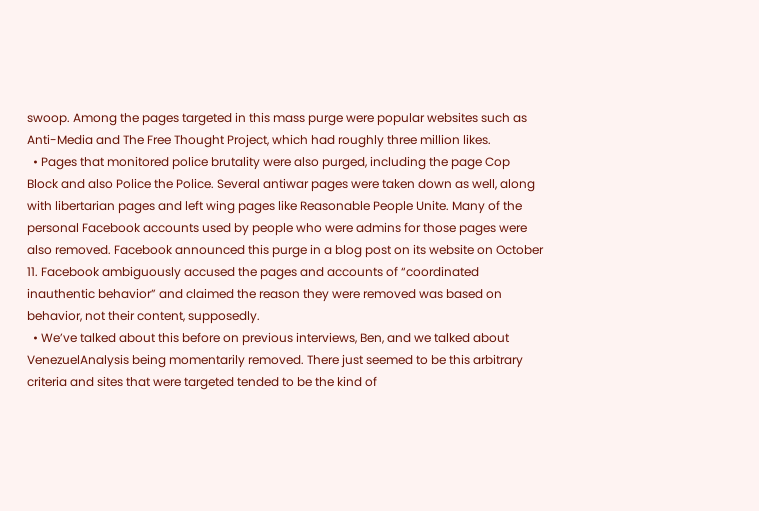swoop. Among the pages targeted in this mass purge were popular websites such as Anti-Media and The Free Thought Project, which had roughly three million likes.
  • Pages that monitored police brutality were also purged, including the page Cop Block and also Police the Police. Several antiwar pages were taken down as well, along with libertarian pages and left wing pages like Reasonable People Unite. Many of the personal Facebook accounts used by people who were admins for those pages were also removed. Facebook announced this purge in a blog post on its website on October 11. Facebook ambiguously accused the pages and accounts of “coordinated inauthentic behavior” and claimed the reason they were removed was based on behavior, not their content, supposedly.
  • We’ve talked about this before on previous interviews, Ben, and we talked about VenezuelAnalysis being momentarily removed. There just seemed to be this arbitrary criteria and sites that were targeted tended to be the kind of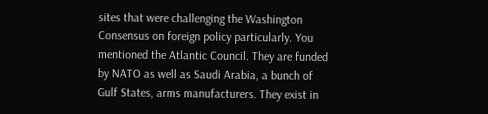sites that were challenging the Washington Consensus on foreign policy particularly. You mentioned the Atlantic Council. They are funded by NATO as well as Saudi Arabia, a bunch of Gulf States, arms manufacturers. They exist in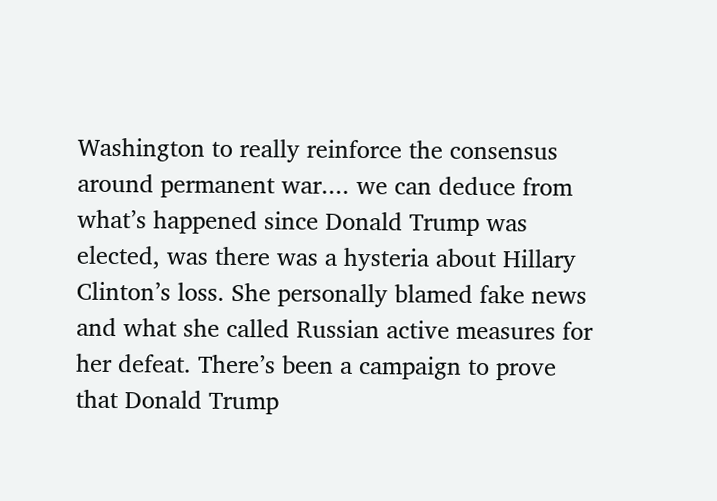Washington to really reinforce the consensus around permanent war.... we can deduce from what’s happened since Donald Trump was elected, was there was a hysteria about Hillary Clinton’s loss. She personally blamed fake news and what she called Russian active measures for her defeat. There’s been a campaign to prove that Donald Trump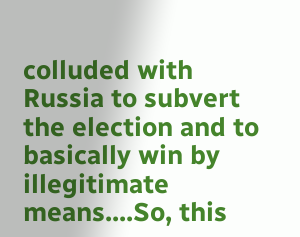colluded with Russia to subvert the election and to basically win by illegitimate means....So, this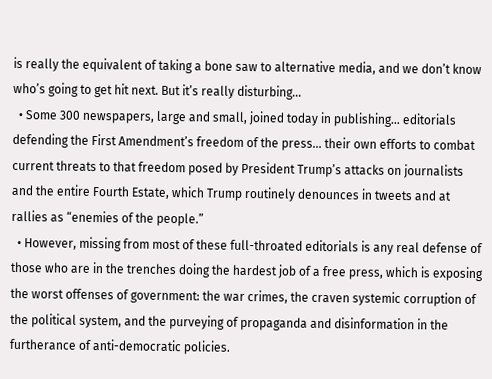is really the equivalent of taking a bone saw to alternative media, and we don’t know who’s going to get hit next. But it’s really disturbing...
  • Some 300 newspapers, large and small, joined today in publishing... editorials defending the First Amendment’s freedom of the press... their own efforts to combat current threats to that freedom posed by President Trump’s attacks on journalists and the entire Fourth Estate, which Trump routinely denounces in tweets and at rallies as “enemies of the people.”
  • However, missing from most of these full-throated editorials is any real defense of those who are in the trenches doing the hardest job of a free press, which is exposing the worst offenses of government: the war crimes, the craven systemic corruption of the political system, and the purveying of propaganda and disinformation in the furtherance of anti-democratic policies.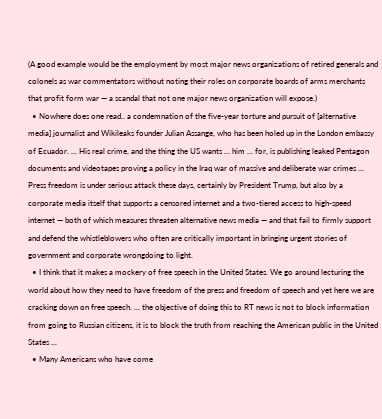(A good example would be the employment by most major news organizations of retired generals and colonels as war commentators without noting their roles on corporate boards of arms merchants that profit form war — a scandal that not one major news organization will expose.)
  • Nowhere does one read.. a condemnation of the five-year torture and pursuit of [alternative media] journalist and Wikileaks founder Julian Assange, who has been holed up in the London embassy of Ecuador. ... His real crime, and the thing the US wants ... him ... for, is publishing leaked Pentagon documents and videotapes proving a policy in the Iraq war of massive and deliberate war crimes ... Press freedom is under serious attack these days, certainly by President Trump, but also by a corporate media itself that supports a censored internet and a two-tiered access to high-speed internet — both of which measures threaten alternative news media — and that fail to firmly support and defend the whistleblowers who often are critically important in bringing urgent stories of government and corporate wrongdoing to light.
  • I think that it makes a mockery of free speech in the United States. We go around lecturing the world about how they need to have freedom of the press and freedom of speech and yet here we are cracking down on free speech. ... the objective of doing this to RT news is not to block information from going to Russian citizens, it is to block the truth from reaching the American public in the United States ...
  • Many Americans who have come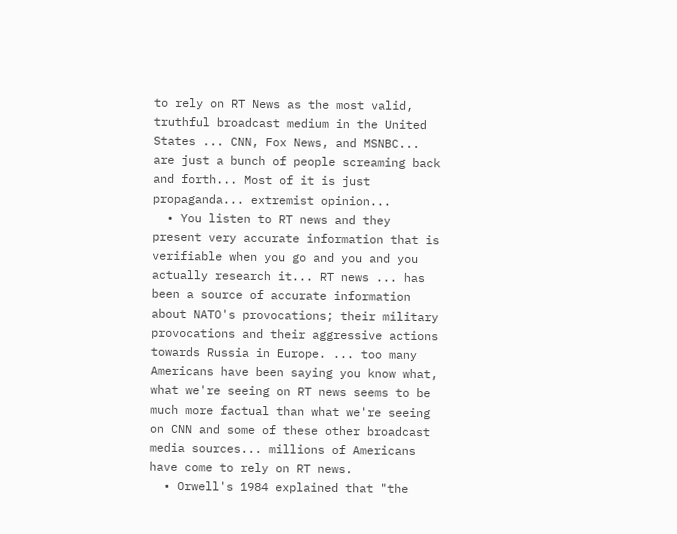to rely on RT News as the most valid, truthful broadcast medium in the United States ... CNN, Fox News, and MSNBC... are just a bunch of people screaming back and forth... Most of it is just propaganda... extremist opinion...
  • You listen to RT news and they present very accurate information that is verifiable when you go and you and you actually research it... RT news ... has been a source of accurate information about NATO's provocations; their military provocations and their aggressive actions towards Russia in Europe. ... too many Americans have been saying you know what, what we're seeing on RT news seems to be much more factual than what we're seeing on CNN and some of these other broadcast media sources... millions of Americans have come to rely on RT news.
  • Orwell's 1984 explained that "the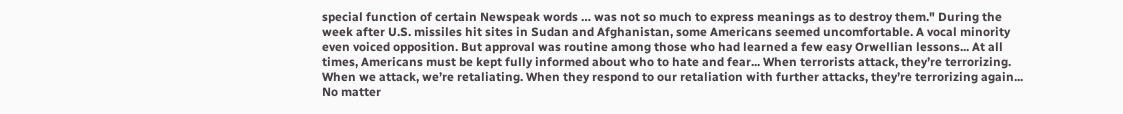special function of certain Newspeak words … was not so much to express meanings as to destroy them." During the week after U.S. missiles hit sites in Sudan and Afghanistan, some Americans seemed uncomfortable. A vocal minority even voiced opposition. But approval was routine among those who had learned a few easy Orwellian lessons... At all times, Americans must be kept fully informed about who to hate and fear... When terrorists attack, they’re terrorizing. When we attack, we’re retaliating. When they respond to our retaliation with further attacks, they’re terrorizing again... No matter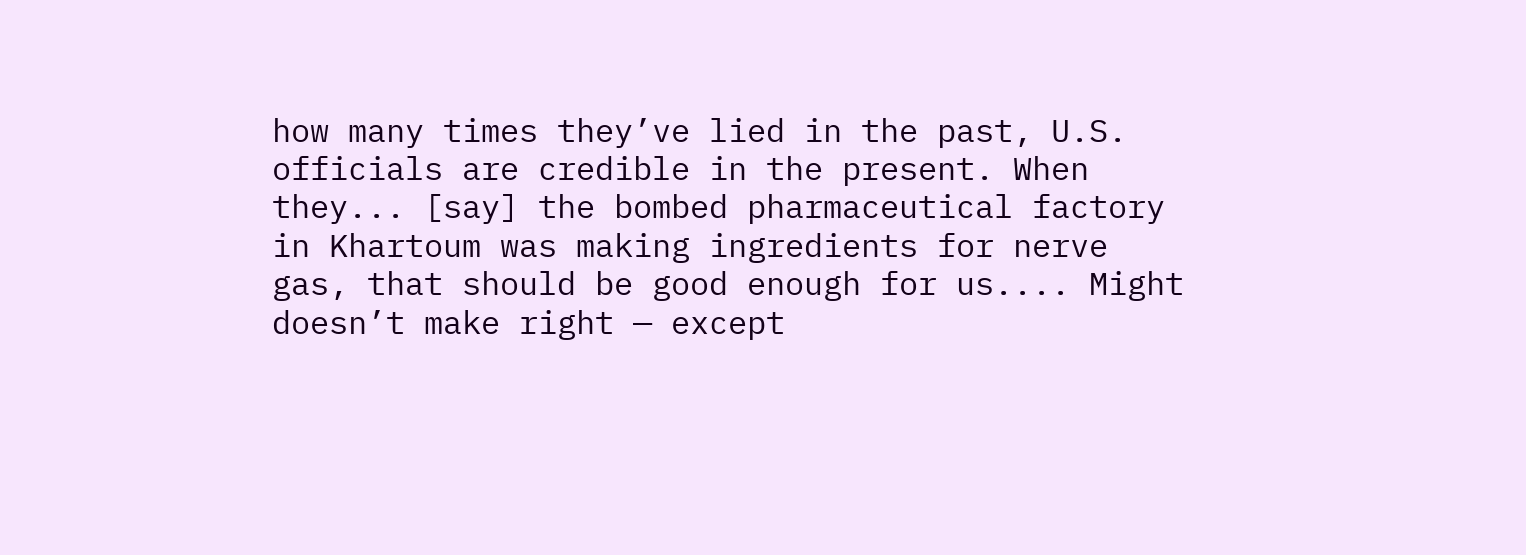how many times they’ve lied in the past, U.S. officials are credible in the present. When they... [say] the bombed pharmaceutical factory in Khartoum was making ingredients for nerve gas, that should be good enough for us.... Might doesn’t make right — except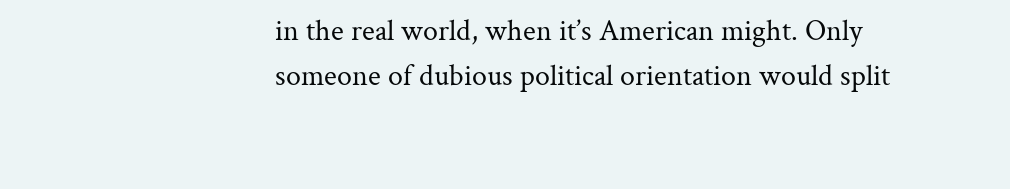in the real world, when it’s American might. Only someone of dubious political orientation would split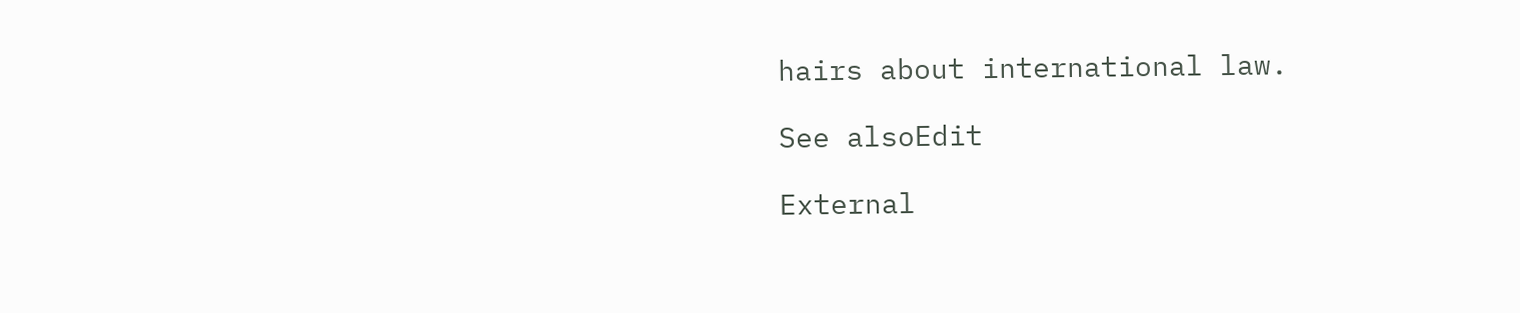hairs about international law.

See alsoEdit

External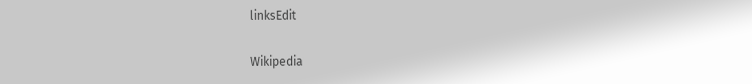linksEdit

Wikipedia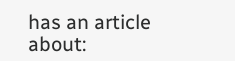has an article about: